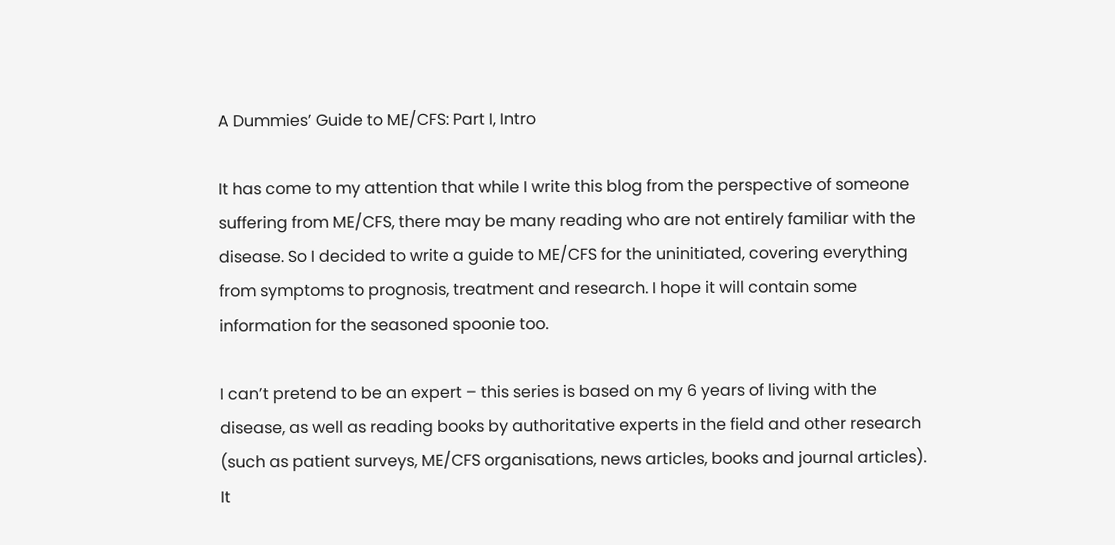A Dummies’ Guide to ME/CFS: Part I, Intro

It has come to my attention that while I write this blog from the perspective of someone suffering from ME/CFS, there may be many reading who are not entirely familiar with the disease. So I decided to write a guide to ME/CFS for the uninitiated, covering everything from symptoms to prognosis, treatment and research. I hope it will contain some information for the seasoned spoonie too.

I can’t pretend to be an expert – this series is based on my 6 years of living with the disease, as well as reading books by authoritative experts in the field and other research (such as patient surveys, ME/CFS organisations, news articles, books and journal articles). It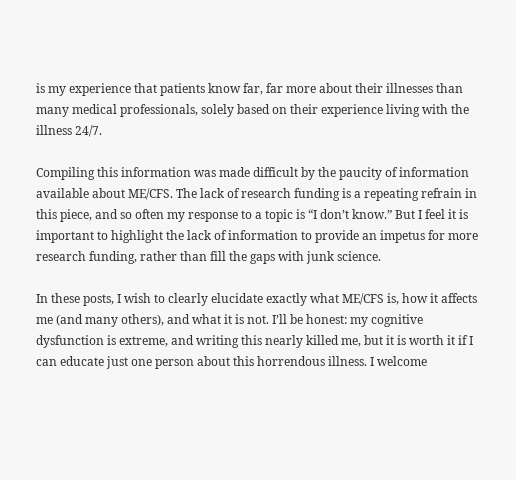is my experience that patients know far, far more about their illnesses than many medical professionals, solely based on their experience living with the illness 24/7.

Compiling this information was made difficult by the paucity of information available about ME/CFS. The lack of research funding is a repeating refrain in this piece, and so often my response to a topic is “I don’t know.” But I feel it is important to highlight the lack of information to provide an impetus for more research funding, rather than fill the gaps with junk science.

In these posts, I wish to clearly elucidate exactly what ME/CFS is, how it affects me (and many others), and what it is not. I’ll be honest: my cognitive dysfunction is extreme, and writing this nearly killed me, but it is worth it if I can educate just one person about this horrendous illness. I welcome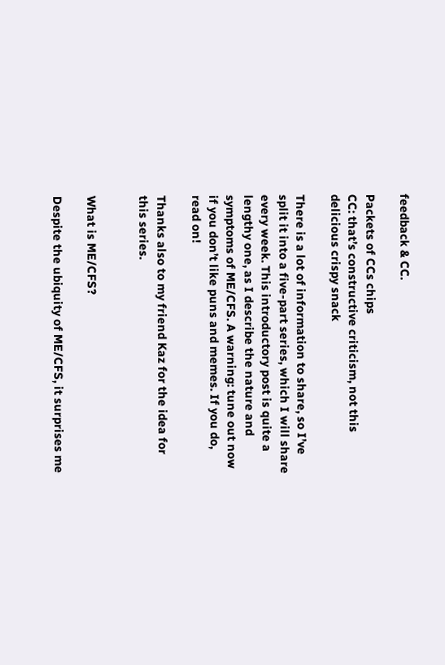feedback & CC.

Packets of CCs chips
CC: that’s constructive criticism, not this delicious crispy snack

There is a lot of information to share, so I’ve split it into a five-part series, which I will share every week. This introductory post is quite a lengthy one, as I describe the nature and symptoms of ME/CFS. A warning: tune out now if you don’t like puns and memes. If you do, read on!

Thanks also to my friend Kaz for the idea for this series.


What is ME/CFS?

Despite the ubiquity of ME/CFS, it surprises me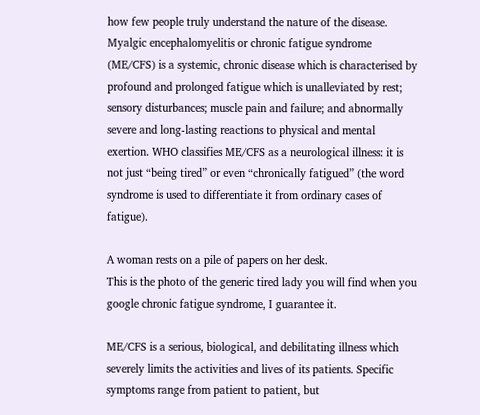how few people truly understand the nature of the disease. Myalgic encephalomyelitis or chronic fatigue syndrome (ME/CFS) is a systemic, chronic disease which is characterised by profound and prolonged fatigue which is unalleviated by rest; sensory disturbances; muscle pain and failure; and abnormally severe and long-lasting reactions to physical and mental exertion. WHO classifies ME/CFS as a neurological illness: it is not just “being tired” or even “chronically fatigued” (the word syndrome is used to differentiate it from ordinary cases of fatigue).

A woman rests on a pile of papers on her desk.
This is the photo of the generic tired lady you will find when you google chronic fatigue syndrome, I guarantee it.

ME/CFS is a serious, biological, and debilitating illness which severely limits the activities and lives of its patients. Specific symptoms range from patient to patient, but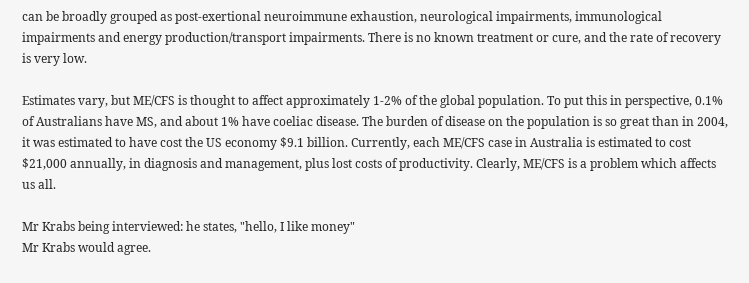can be broadly grouped as post-exertional neuroimmune exhaustion, neurological impairments, immunological impairments and energy production/transport impairments. There is no known treatment or cure, and the rate of recovery is very low.

Estimates vary, but ME/CFS is thought to affect approximately 1-2% of the global population. To put this in perspective, 0.1% of Australians have MS, and about 1% have coeliac disease. The burden of disease on the population is so great than in 2004, it was estimated to have cost the US economy $9.1 billion. Currently, each ME/CFS case in Australia is estimated to cost $21,000 annually, in diagnosis and management, plus lost costs of productivity. Clearly, ME/CFS is a problem which affects us all.

Mr Krabs being interviewed: he states, "hello, I like money"
Mr Krabs would agree.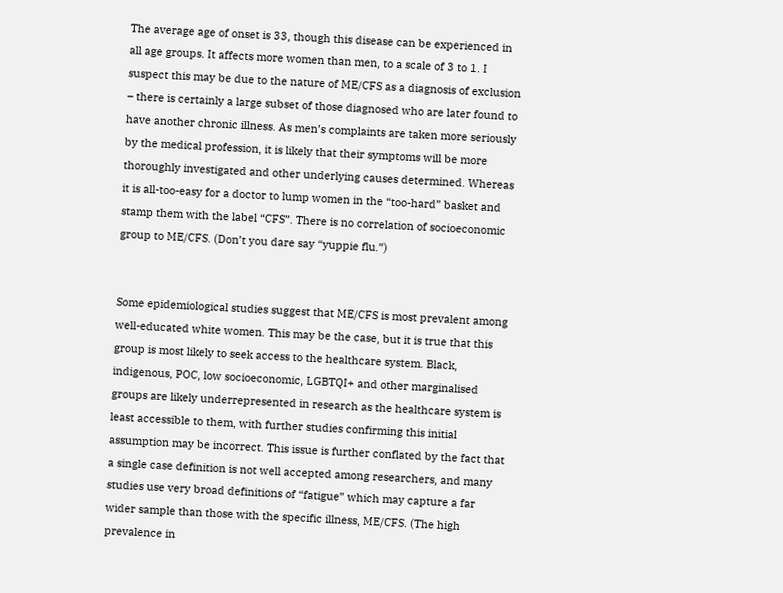The average age of onset is 33, though this disease can be experienced in all age groups. It affects more women than men, to a scale of 3 to 1. I suspect this may be due to the nature of ME/CFS as a diagnosis of exclusion – there is certainly a large subset of those diagnosed who are later found to have another chronic illness. As men’s complaints are taken more seriously by the medical profession, it is likely that their symptoms will be more thoroughly investigated and other underlying causes determined. Whereas it is all-too-easy for a doctor to lump women in the “too-hard” basket and stamp them with the label “CFS”. There is no correlation of socioeconomic group to ME/CFS. (Don’t you dare say “yuppie flu.”)


Some epidemiological studies suggest that ME/CFS is most prevalent among well-educated white women. This may be the case, but it is true that this group is most likely to seek access to the healthcare system. Black, indigenous, POC, low socioeconomic, LGBTQI+ and other marginalised groups are likely underrepresented in research as the healthcare system is least accessible to them, with further studies confirming this initial assumption may be incorrect. This issue is further conflated by the fact that a single case definition is not well accepted among researchers, and many studies use very broad definitions of “fatigue” which may capture a far wider sample than those with the specific illness, ME/CFS. (The high prevalence in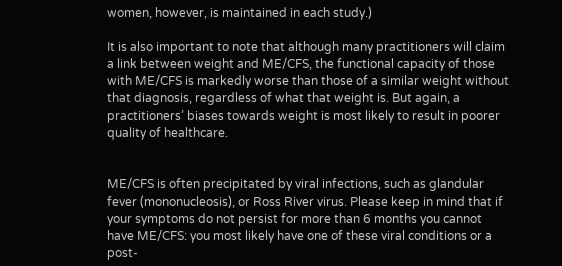women, however, is maintained in each study.)

It is also important to note that although many practitioners will claim a link between weight and ME/CFS, the functional capacity of those with ME/CFS is markedly worse than those of a similar weight without that diagnosis, regardless of what that weight is. But again, a practitioners’ biases towards weight is most likely to result in poorer quality of healthcare.


ME/CFS is often precipitated by viral infections, such as glandular fever (mononucleosis), or Ross River virus. Please keep in mind that if your symptoms do not persist for more than 6 months you cannot have ME/CFS: you most likely have one of these viral conditions or a post-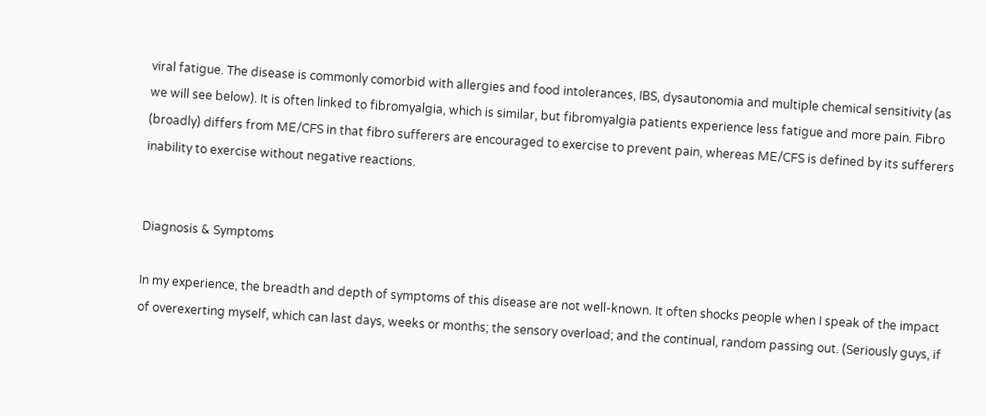viral fatigue. The disease is commonly comorbid with allergies and food intolerances, IBS, dysautonomia and multiple chemical sensitivity (as we will see below). It is often linked to fibromyalgia, which is similar, but fibromyalgia patients experience less fatigue and more pain. Fibro (broadly) differs from ME/CFS in that fibro sufferers are encouraged to exercise to prevent pain, whereas ME/CFS is defined by its sufferers inability to exercise without negative reactions.


Diagnosis & Symptoms

In my experience, the breadth and depth of symptoms of this disease are not well-known. It often shocks people when I speak of the impact of overexerting myself, which can last days, weeks or months; the sensory overload; and the continual, random passing out. (Seriously guys, if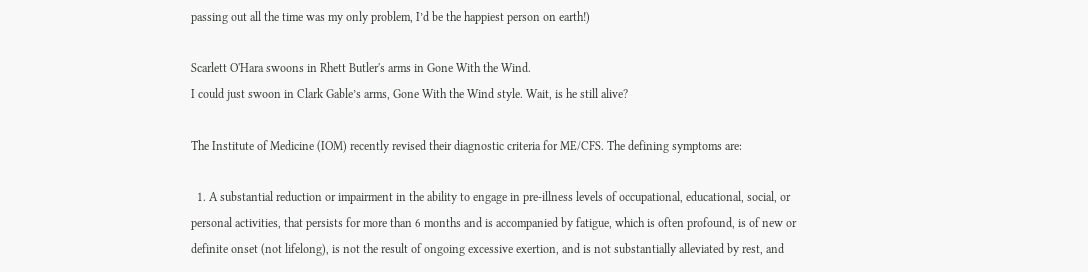passing out all the time was my only problem, I’d be the happiest person on earth!)

Scarlett O'Hara swoons in Rhett Butler's arms in Gone With the Wind.
I could just swoon in Clark Gable’s arms, Gone With the Wind style. Wait, is he still alive?

The Institute of Medicine (IOM) recently revised their diagnostic criteria for ME/CFS. The defining symptoms are:

  1. A substantial reduction or impairment in the ability to engage in pre-illness levels of occupational, educational, social, or personal activities, that persists for more than 6 months and is accompanied by fatigue, which is often profound, is of new or definite onset (not lifelong), is not the result of ongoing excessive exertion, and is not substantially alleviated by rest, and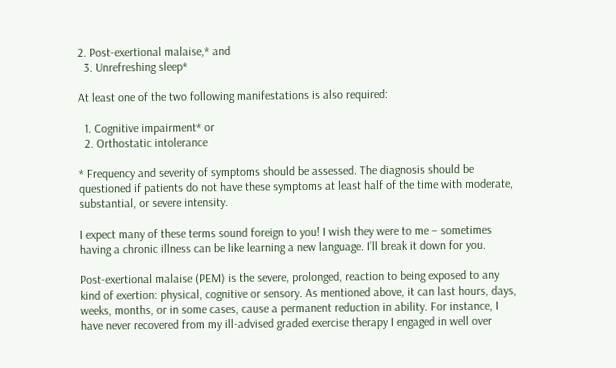2. Post-exertional malaise,* and
  3. Unrefreshing sleep*

At least one of the two following manifestations is also required:

  1. Cognitive impairment* or
  2. Orthostatic intolerance

* Frequency and severity of symptoms should be assessed. The diagnosis should be questioned if patients do not have these symptoms at least half of the time with moderate, substantial, or severe intensity.

I expect many of these terms sound foreign to you! I wish they were to me – sometimes having a chronic illness can be like learning a new language. I’ll break it down for you.

Post-exertional malaise (PEM) is the severe, prolonged, reaction to being exposed to any kind of exertion: physical, cognitive or sensory. As mentioned above, it can last hours, days, weeks, months, or in some cases, cause a permanent reduction in ability. For instance, I have never recovered from my ill-advised graded exercise therapy I engaged in well over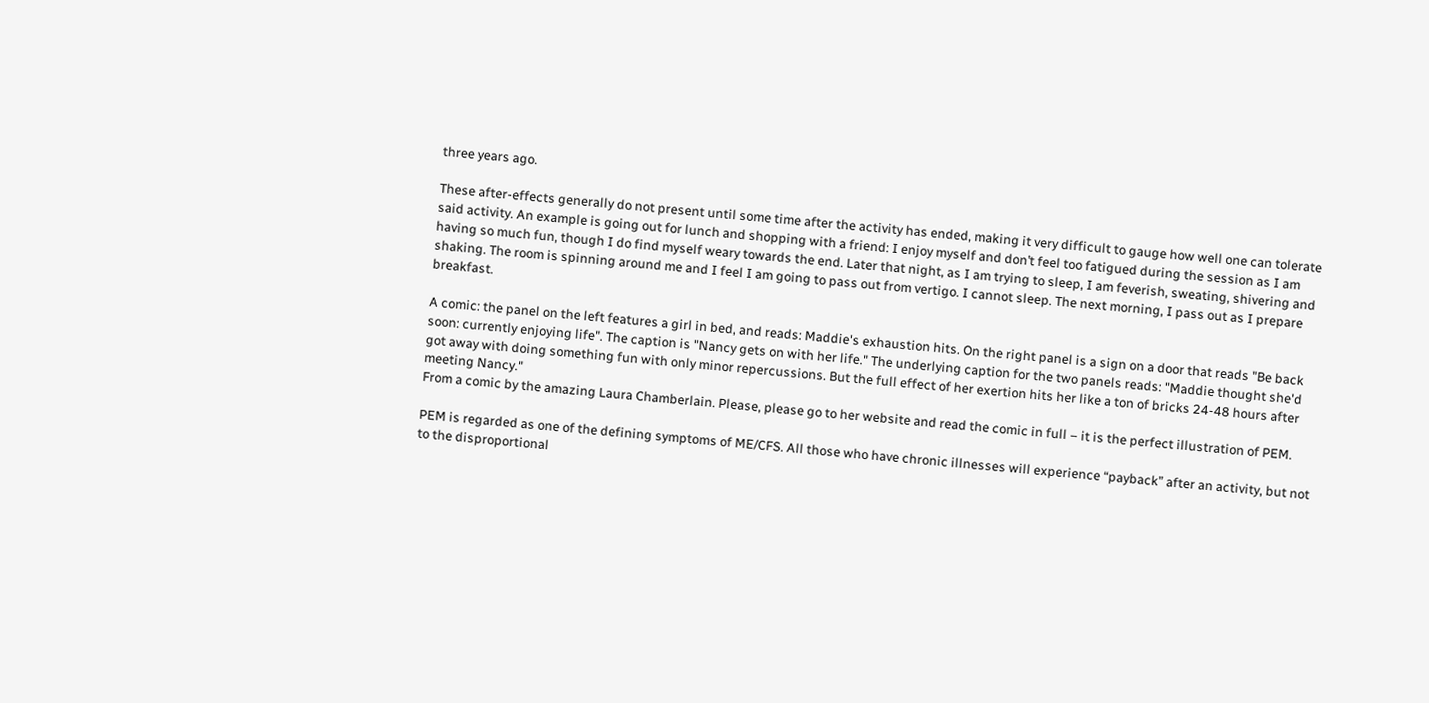three years ago.

These after-effects generally do not present until some time after the activity has ended, making it very difficult to gauge how well one can tolerate said activity. An example is going out for lunch and shopping with a friend: I enjoy myself and don’t feel too fatigued during the session as I am having so much fun, though I do find myself weary towards the end. Later that night, as I am trying to sleep, I am feverish, sweating, shivering and shaking. The room is spinning around me and I feel I am going to pass out from vertigo. I cannot sleep. The next morning, I pass out as I prepare breakfast.

A comic: the panel on the left features a girl in bed, and reads: Maddie's exhaustion hits. On the right panel is a sign on a door that reads "Be back soon: currently enjoying life". The caption is "Nancy gets on with her life." The underlying caption for the two panels reads: "Maddie thought she'd got away with doing something fun with only minor repercussions. But the full effect of her exertion hits her like a ton of bricks 24-48 hours after meeting Nancy."
From a comic by the amazing Laura Chamberlain. Please, please go to her website and read the comic in full – it is the perfect illustration of PEM.

PEM is regarded as one of the defining symptoms of ME/CFS. All those who have chronic illnesses will experience “payback” after an activity, but not to the disproportional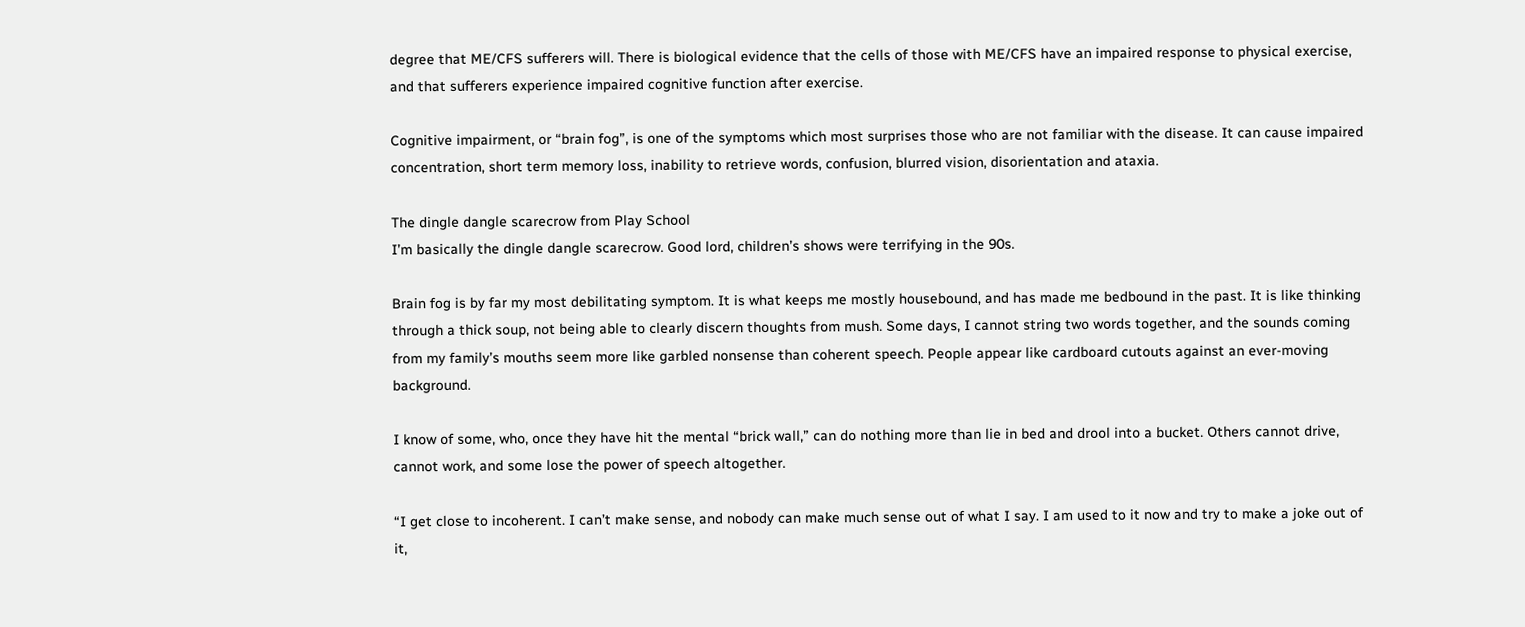degree that ME/CFS sufferers will. There is biological evidence that the cells of those with ME/CFS have an impaired response to physical exercise, and that sufferers experience impaired cognitive function after exercise.

Cognitive impairment, or “brain fog”, is one of the symptoms which most surprises those who are not familiar with the disease. It can cause impaired concentration, short term memory loss, inability to retrieve words, confusion, blurred vision, disorientation and ataxia.

The dingle dangle scarecrow from Play School
I’m basically the dingle dangle scarecrow. Good lord, children’s shows were terrifying in the 90s.

Brain fog is by far my most debilitating symptom. It is what keeps me mostly housebound, and has made me bedbound in the past. It is like thinking through a thick soup, not being able to clearly discern thoughts from mush. Some days, I cannot string two words together, and the sounds coming from my family’s mouths seem more like garbled nonsense than coherent speech. People appear like cardboard cutouts against an ever-moving background.

I know of some, who, once they have hit the mental “brick wall,” can do nothing more than lie in bed and drool into a bucket. Others cannot drive, cannot work, and some lose the power of speech altogether.

“I get close to incoherent. I can’t make sense, and nobody can make much sense out of what I say. I am used to it now and try to make a joke out of it,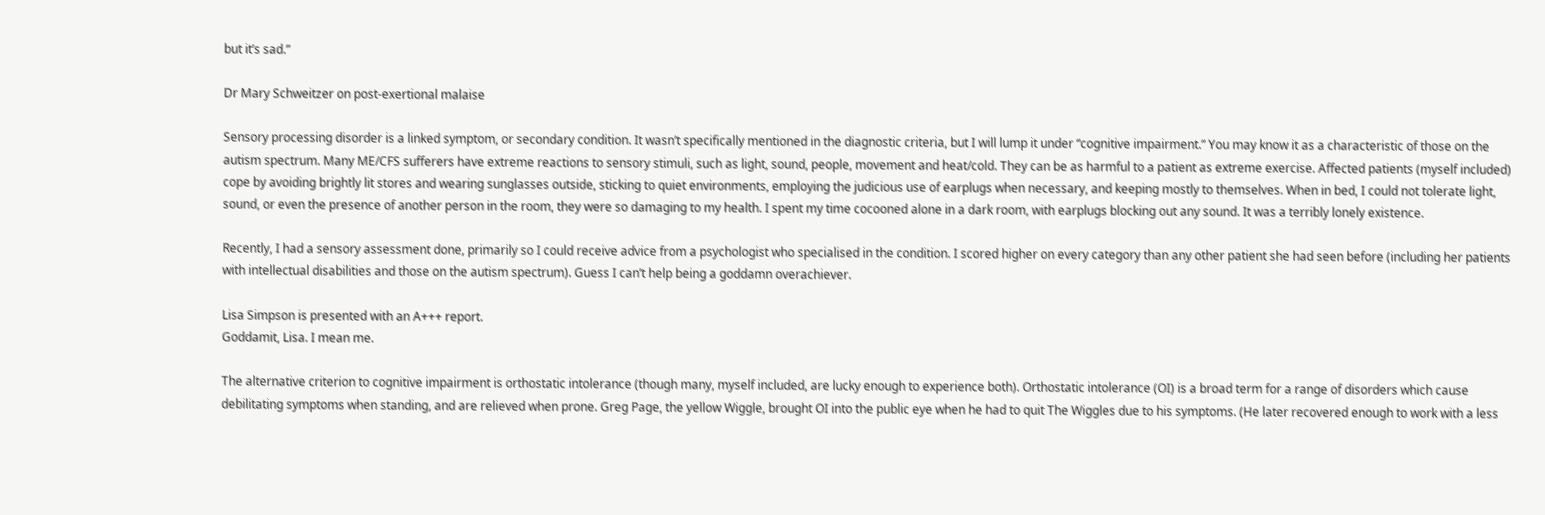but it’s sad.”

Dr Mary Schweitzer on post-exertional malaise

Sensory processing disorder is a linked symptom, or secondary condition. It wasn’t specifically mentioned in the diagnostic criteria, but I will lump it under “cognitive impairment.” You may know it as a characteristic of those on the autism spectrum. Many ME/CFS sufferers have extreme reactions to sensory stimuli, such as light, sound, people, movement and heat/cold. They can be as harmful to a patient as extreme exercise. Affected patients (myself included) cope by avoiding brightly lit stores and wearing sunglasses outside, sticking to quiet environments, employing the judicious use of earplugs when necessary, and keeping mostly to themselves. When in bed, I could not tolerate light, sound, or even the presence of another person in the room, they were so damaging to my health. I spent my time cocooned alone in a dark room, with earplugs blocking out any sound. It was a terribly lonely existence.

Recently, I had a sensory assessment done, primarily so I could receive advice from a psychologist who specialised in the condition. I scored higher on every category than any other patient she had seen before (including her patients with intellectual disabilities and those on the autism spectrum). Guess I can’t help being a goddamn overachiever.

Lisa Simpson is presented with an A+++ report.
Goddamit, Lisa. I mean me.

The alternative criterion to cognitive impairment is orthostatic intolerance (though many, myself included, are lucky enough to experience both). Orthostatic intolerance (OI) is a broad term for a range of disorders which cause debilitating symptoms when standing, and are relieved when prone. Greg Page, the yellow Wiggle, brought OI into the public eye when he had to quit The Wiggles due to his symptoms. (He later recovered enough to work with a less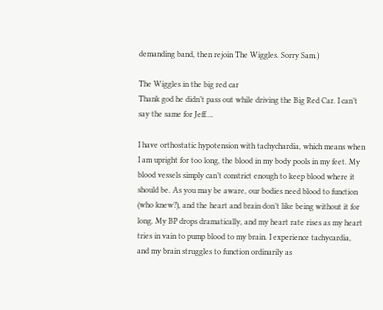demanding band, then rejoin The Wiggles. Sorry Sam.)

The Wiggles in the big red car
Thank god he didn’t pass out while driving the Big Red Car. I can’t say the same for Jeff….

I have orthostatic hypotension with tachychardia, which means when I am upright for too long, the blood in my body pools in my feet. My blood vessels simply can’t constrict enough to keep blood where it should be. As you may be aware, our bodies need blood to function (who knew?), and the heart and brain don’t like being without it for long. My BP drops dramatically, and my heart rate rises as my heart tries in vain to pump blood to my brain. I experience tachycardia, and my brain struggles to function ordinarily as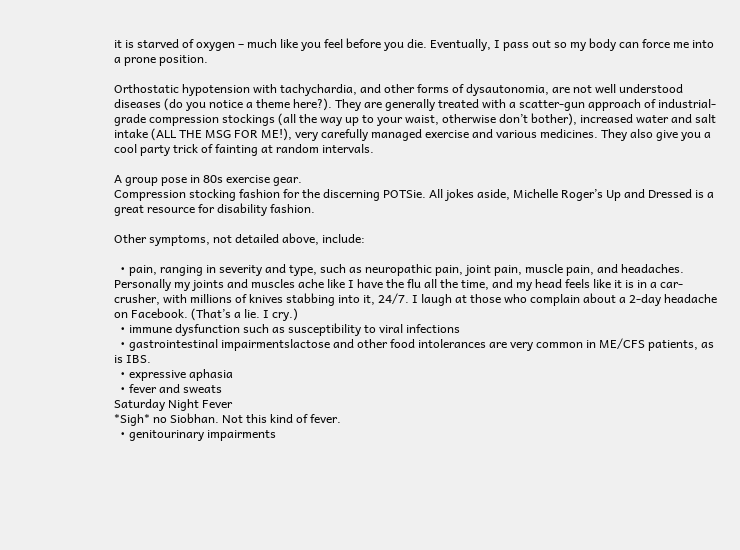it is starved of oxygen – much like you feel before you die. Eventually, I pass out so my body can force me into a prone position.

Orthostatic hypotension with tachychardia, and other forms of dysautonomia, are not well understood diseases (do you notice a theme here?). They are generally treated with a scatter-gun approach of industrial-grade compression stockings (all the way up to your waist, otherwise don’t bother), increased water and salt intake (ALL THE MSG FOR ME!), very carefully managed exercise and various medicines. They also give you a cool party trick of fainting at random intervals.

A group pose in 80s exercise gear.
Compression stocking fashion for the discerning POTSie. All jokes aside, Michelle Roger’s Up and Dressed is a great resource for disability fashion.

Other symptoms, not detailed above, include:

  • pain, ranging in severity and type, such as neuropathic pain, joint pain, muscle pain, and headaches. Personally my joints and muscles ache like I have the flu all the time, and my head feels like it is in a car-crusher, with millions of knives stabbing into it, 24/7. I laugh at those who complain about a 2-day headache on Facebook. (That’s a lie. I cry.)
  • immune dysfunction such as susceptibility to viral infections
  • gastrointestinal impairmentslactose and other food intolerances are very common in ME/CFS patients, as is IBS.
  • expressive aphasia
  • fever and sweats
Saturday Night Fever
*Sigh* no Siobhan. Not this kind of fever.
  • genitourinary impairments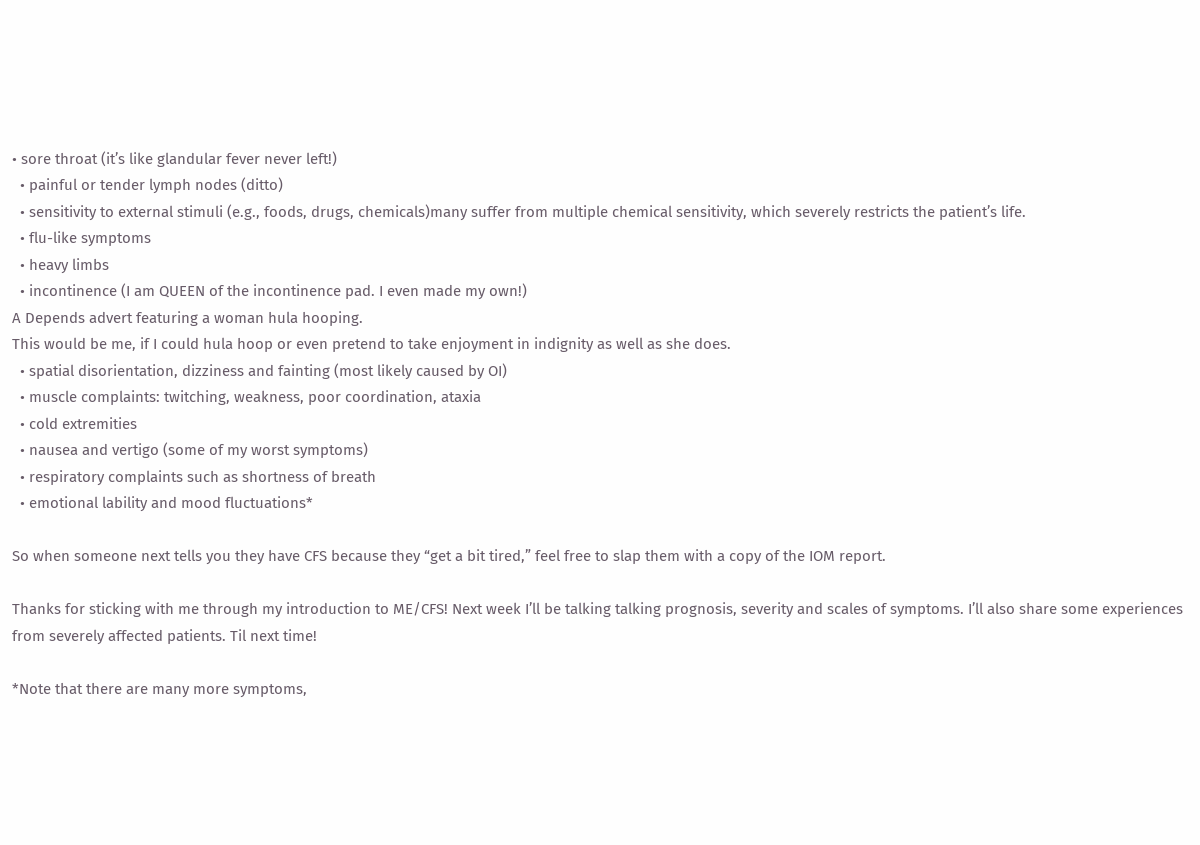• sore throat (it’s like glandular fever never left!)
  • painful or tender lymph nodes (ditto)
  • sensitivity to external stimuli (e.g., foods, drugs, chemicals)many suffer from multiple chemical sensitivity, which severely restricts the patient’s life.
  • flu-like symptoms
  • heavy limbs
  • incontinence (I am QUEEN of the incontinence pad. I even made my own!)
A Depends advert featuring a woman hula hooping.
This would be me, if I could hula hoop or even pretend to take enjoyment in indignity as well as she does.
  • spatial disorientation, dizziness and fainting (most likely caused by OI)
  • muscle complaints: twitching, weakness, poor coordination, ataxia
  • cold extremities
  • nausea and vertigo (some of my worst symptoms)
  • respiratory complaints such as shortness of breath
  • emotional lability and mood fluctuations*

So when someone next tells you they have CFS because they “get a bit tired,” feel free to slap them with a copy of the IOM report.

Thanks for sticking with me through my introduction to ME/CFS! Next week I’ll be talking talking prognosis, severity and scales of symptoms. I’ll also share some experiences from severely affected patients. Til next time!

*Note that there are many more symptoms,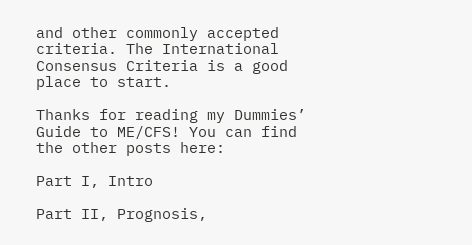and other commonly accepted criteria. The International Consensus Criteria is a good place to start.

Thanks for reading my Dummies’ Guide to ME/CFS! You can find the other posts here:

Part I, Intro

Part II, Prognosis,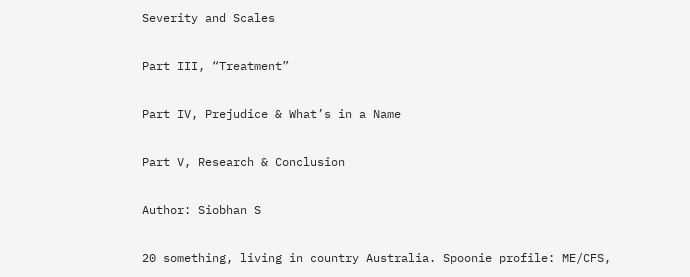Severity and Scales

Part III, “Treatment”

Part IV, Prejudice & What’s in a Name

Part V, Research & Conclusion

Author: Siobhan S

20 something, living in country Australia. Spoonie profile: ME/CFS,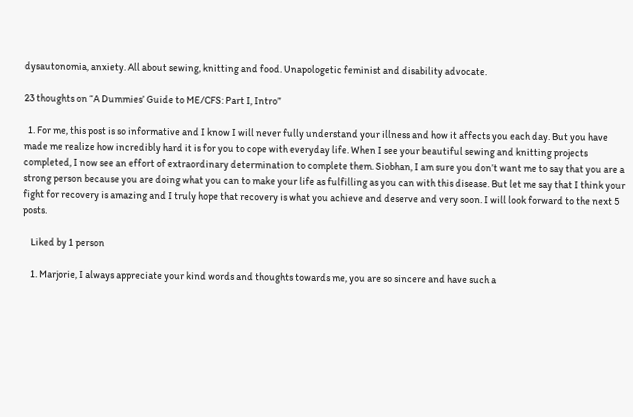dysautonomia, anxiety. All about sewing, knitting and food. Unapologetic feminist and disability advocate.

23 thoughts on “A Dummies’ Guide to ME/CFS: Part I, Intro”

  1. For me, this post is so informative and I know I will never fully understand your illness and how it affects you each day. But you have made me realize how incredibly hard it is for you to cope with everyday life. When I see your beautiful sewing and knitting projects completed, I now see an effort of extraordinary determination to complete them. Siobhan, I am sure you don’t want me to say that you are a strong person because you are doing what you can to make your life as fulfilling as you can with this disease. But let me say that I think your fight for recovery is amazing and I truly hope that recovery is what you achieve and deserve and very soon. I will look forward to the next 5 posts.

    Liked by 1 person

    1. Marjorie, I always appreciate your kind words and thoughts towards me, you are so sincere and have such a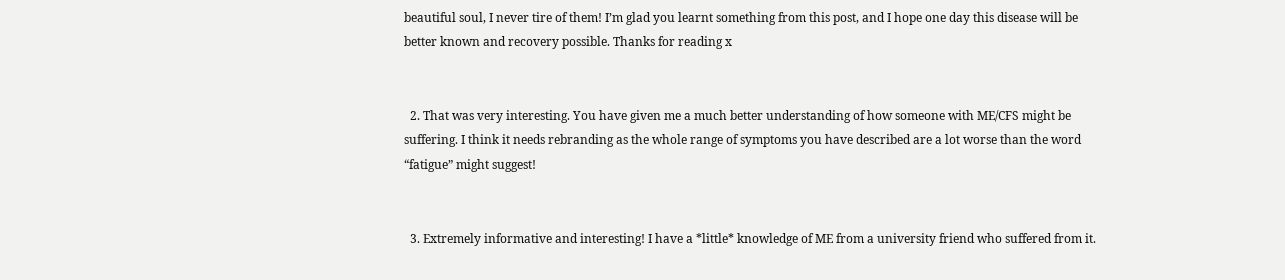beautiful soul, I never tire of them! I’m glad you learnt something from this post, and I hope one day this disease will be better known and recovery possible. Thanks for reading x


  2. That was very interesting. You have given me a much better understanding of how someone with ME/CFS might be suffering. I think it needs rebranding as the whole range of symptoms you have described are a lot worse than the word “fatigue” might suggest!


  3. Extremely informative and interesting! I have a *little* knowledge of ME from a university friend who suffered from it.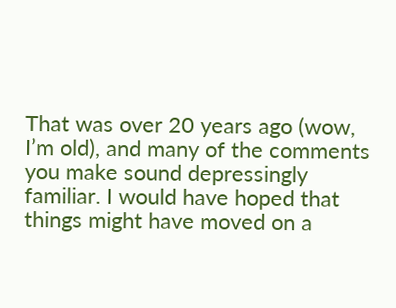That was over 20 years ago (wow, I’m old), and many of the comments you make sound depressingly familiar. I would have hoped that things might have moved on a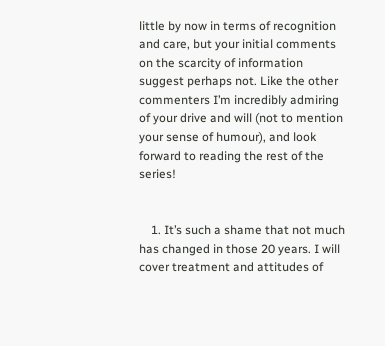little by now in terms of recognition and care, but your initial comments on the scarcity of information suggest perhaps not. Like the other commenters I’m incredibly admiring of your drive and will (not to mention your sense of humour), and look forward to reading the rest of the series!


    1. It’s such a shame that not much has changed in those 20 years. I will cover treatment and attitudes of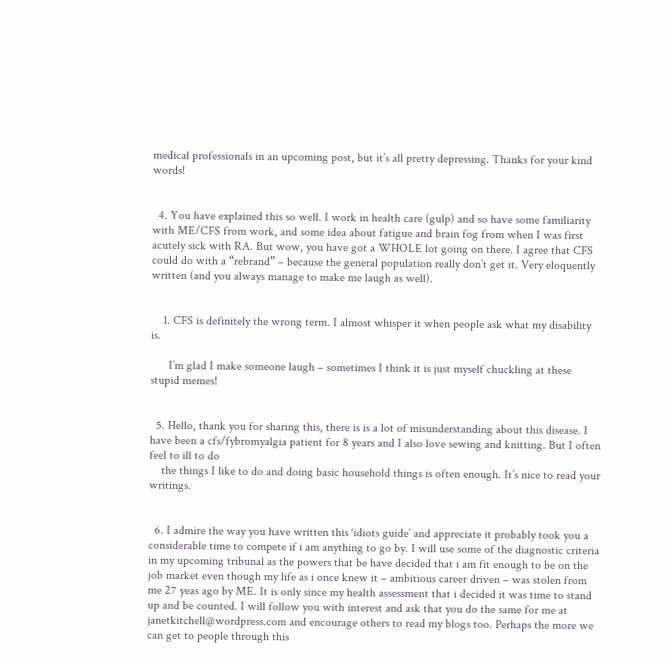medical professionals in an upcoming post, but it’s all pretty depressing. Thanks for your kind words!


  4. You have explained this so well. I work in health care (gulp) and so have some familiarity with ME/CFS from work, and some idea about fatigue and brain fog from when I was first acutely sick with RA. But wow, you have got a WHOLE lot going on there. I agree that CFS could do with a “rebrand” – because the general population really don’t get it. Very eloquently written (and you always manage to make me laugh as well).


    1. CFS is definitely the wrong term. I almost whisper it when people ask what my disability is.

      I’m glad I make someone laugh – sometimes I think it is just myself chuckling at these stupid memes!


  5. Hello, thank you for sharing this, there is is a lot of misunderstanding about this disease. I have been a cfs/fybromyalgia patient for 8 years and I also love sewing and knitting. But I often feel to ill to do
    the things I like to do and doing basic household things is often enough. It’s nice to read your writings.


  6. I admire the way you have written this ‘idiots guide’ and appreciate it probably took you a considerable time to compete if i am anything to go by. I will use some of the diagnostic criteria in my upcoming tribunal as the powers that be have decided that i am fit enough to be on the job market even though my life as i once knew it – ambitious career driven – was stolen from me 27 yeas ago by ME. It is only since my health assessment that i decided it was time to stand up and be counted. I will follow you with interest and ask that you do the same for me at janetkitchell@wordpress.com and encourage others to read my blogs too. Perhaps the more we can get to people through this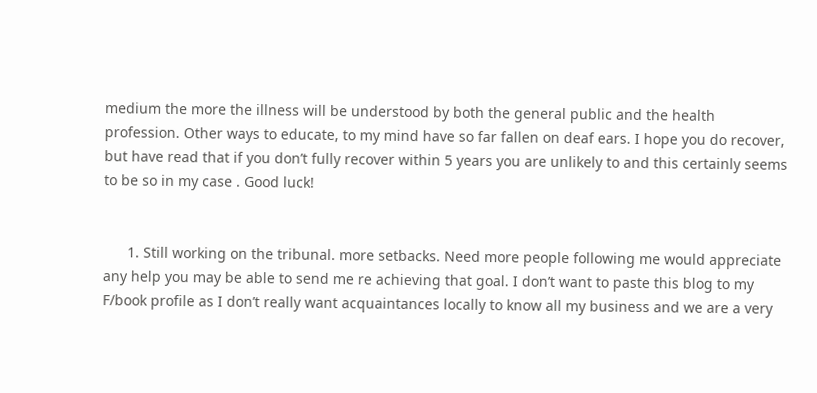medium the more the illness will be understood by both the general public and the health profession. Other ways to educate, to my mind have so far fallen on deaf ears. I hope you do recover, but have read that if you don’t fully recover within 5 years you are unlikely to and this certainly seems to be so in my case . Good luck!


      1. Still working on the tribunal. more setbacks. Need more people following me would appreciate any help you may be able to send me re achieving that goal. I don’t want to paste this blog to my F/book profile as I don’t really want acquaintances locally to know all my business and we are a very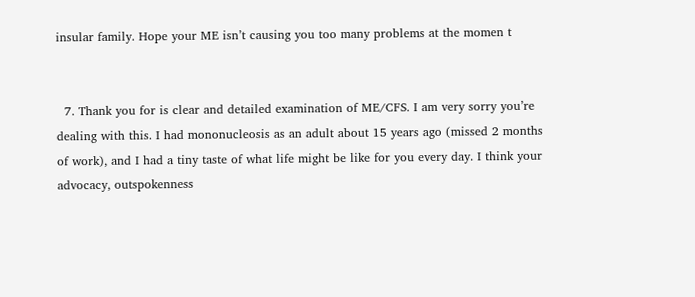insular family. Hope your ME isn’t causing you too many problems at the momen t


  7. Thank you for is clear and detailed examination of ME/CFS. I am very sorry you’re dealing with this. I had mononucleosis as an adult about 15 years ago (missed 2 months of work), and I had a tiny taste of what life might be like for you every day. I think your advocacy, outspokenness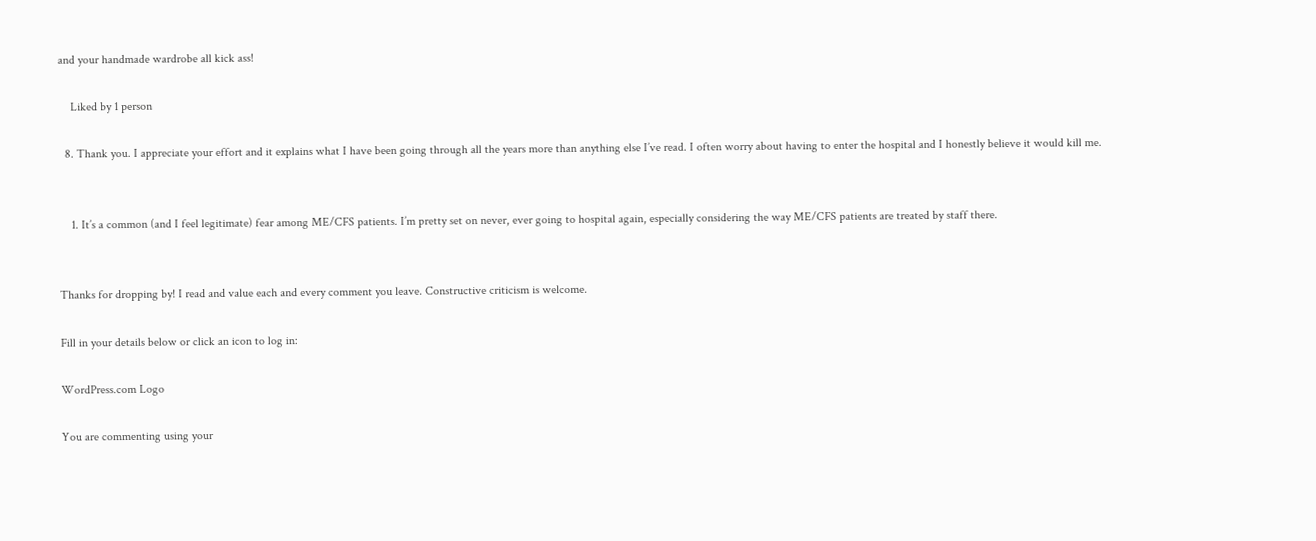and your handmade wardrobe all kick ass!

    Liked by 1 person

  8. Thank you. I appreciate your effort and it explains what I have been going through all the years more than anything else I’ve read. I often worry about having to enter the hospital and I honestly believe it would kill me.


    1. It’s a common (and I feel legitimate) fear among ME/CFS patients. I’m pretty set on never, ever going to hospital again, especially considering the way ME/CFS patients are treated by staff there.


Thanks for dropping by! I read and value each and every comment you leave. Constructive criticism is welcome.

Fill in your details below or click an icon to log in:

WordPress.com Logo

You are commenting using your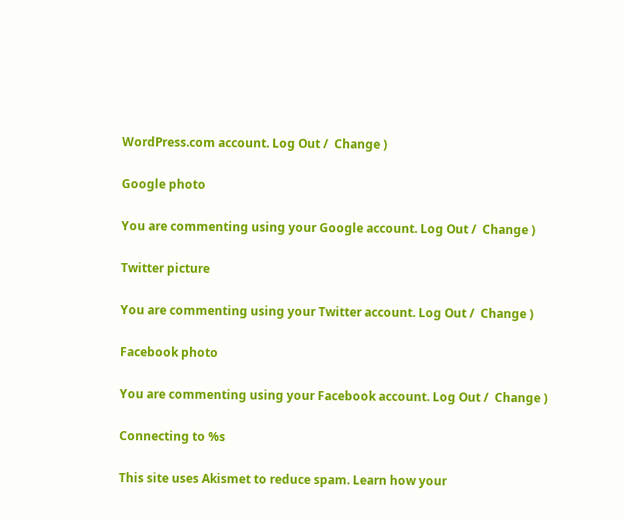WordPress.com account. Log Out /  Change )

Google photo

You are commenting using your Google account. Log Out /  Change )

Twitter picture

You are commenting using your Twitter account. Log Out /  Change )

Facebook photo

You are commenting using your Facebook account. Log Out /  Change )

Connecting to %s

This site uses Akismet to reduce spam. Learn how your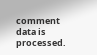comment data is processed.